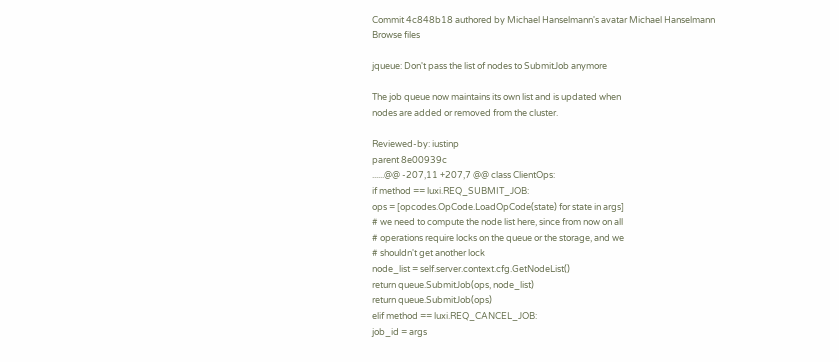Commit 4c848b18 authored by Michael Hanselmann's avatar Michael Hanselmann
Browse files

jqueue: Don't pass the list of nodes to SubmitJob anymore

The job queue now maintains its own list and is updated when
nodes are added or removed from the cluster.

Reviewed-by: iustinp
parent 8e00939c
......@@ -207,11 +207,7 @@ class ClientOps:
if method == luxi.REQ_SUBMIT_JOB:
ops = [opcodes.OpCode.LoadOpCode(state) for state in args]
# we need to compute the node list here, since from now on all
# operations require locks on the queue or the storage, and we
# shouldn't get another lock
node_list = self.server.context.cfg.GetNodeList()
return queue.SubmitJob(ops, node_list)
return queue.SubmitJob(ops)
elif method == luxi.REQ_CANCEL_JOB:
job_id = args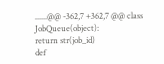......@@ -362,7 +362,7 @@ class JobQueue(object):
return str(job_id)
def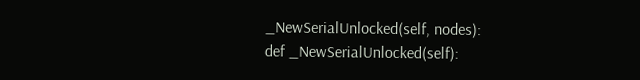_NewSerialUnlocked(self, nodes):
def _NewSerialUnlocked(self):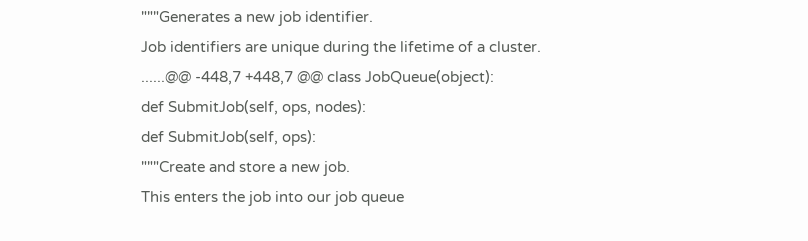"""Generates a new job identifier.
Job identifiers are unique during the lifetime of a cluster.
......@@ -448,7 +448,7 @@ class JobQueue(object):
def SubmitJob(self, ops, nodes):
def SubmitJob(self, ops):
"""Create and store a new job.
This enters the job into our job queue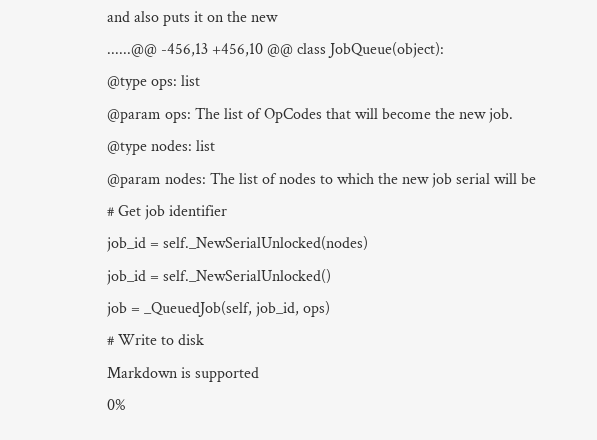and also puts it on the new
......@@ -456,13 +456,10 @@ class JobQueue(object):
@type ops: list
@param ops: The list of OpCodes that will become the new job.
@type nodes: list
@param nodes: The list of nodes to which the new job serial will be
# Get job identifier
job_id = self._NewSerialUnlocked(nodes)
job_id = self._NewSerialUnlocked()
job = _QueuedJob(self, job_id, ops)
# Write to disk
Markdown is supported
0%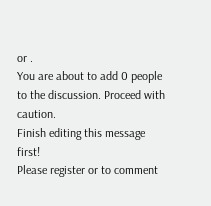or .
You are about to add 0 people to the discussion. Proceed with caution.
Finish editing this message first!
Please register or to comment